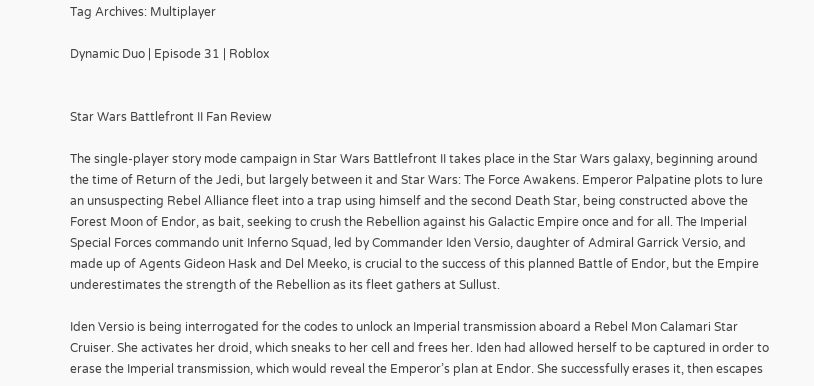Tag Archives: Multiplayer

Dynamic Duo | Episode 31 | Roblox


Star Wars Battlefront II Fan Review

The single-player story mode campaign in Star Wars Battlefront II takes place in the Star Wars galaxy, beginning around the time of Return of the Jedi, but largely between it and Star Wars: The Force Awakens. Emperor Palpatine plots to lure an unsuspecting Rebel Alliance fleet into a trap using himself and the second Death Star, being constructed above the Forest Moon of Endor, as bait, seeking to crush the Rebellion against his Galactic Empire once and for all. The Imperial Special Forces commando unit Inferno Squad, led by Commander Iden Versio, daughter of Admiral Garrick Versio, and made up of Agents Gideon Hask and Del Meeko, is crucial to the success of this planned Battle of Endor, but the Empire underestimates the strength of the Rebellion as its fleet gathers at Sullust.

Iden Versio is being interrogated for the codes to unlock an Imperial transmission aboard a Rebel Mon Calamari Star Cruiser. She activates her droid, which sneaks to her cell and frees her. Iden had allowed herself to be captured in order to erase the Imperial transmission, which would reveal the Emperor’s plan at Endor. She successfully erases it, then escapes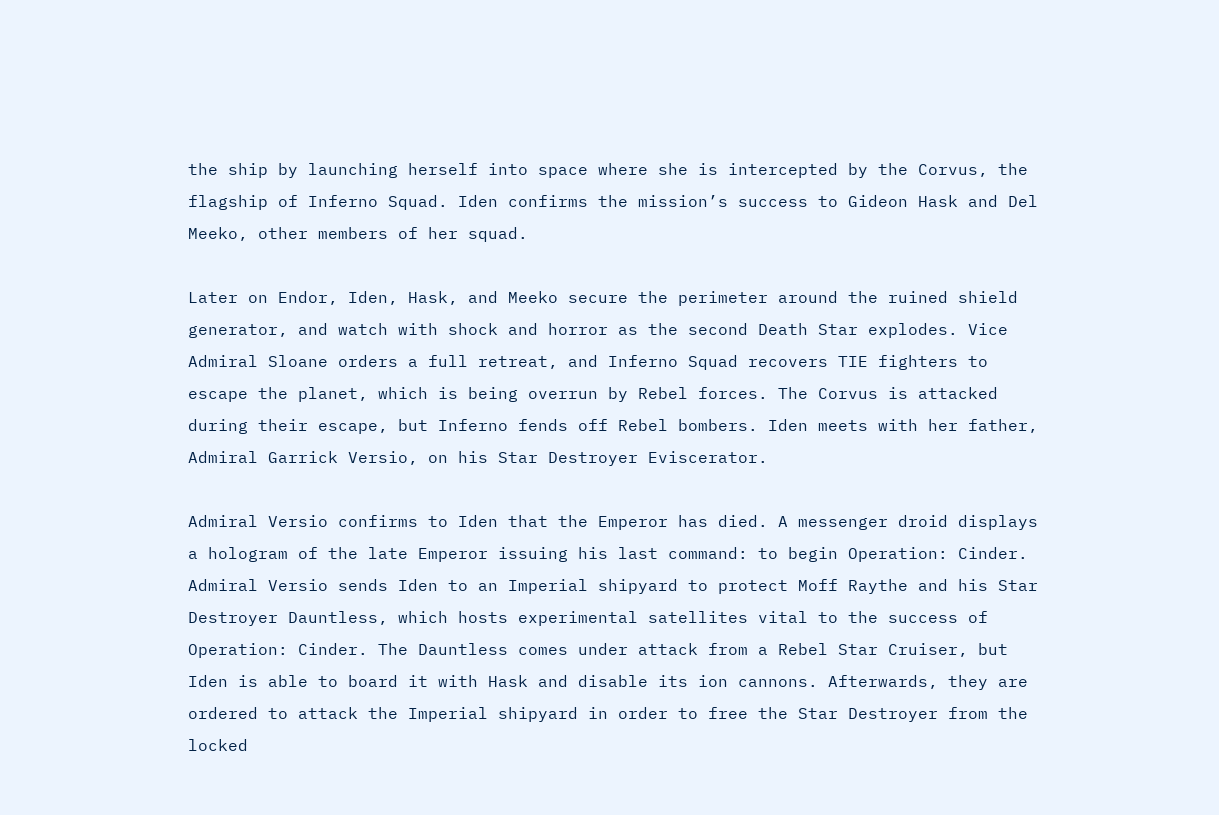the ship by launching herself into space where she is intercepted by the Corvus, the flagship of Inferno Squad. Iden confirms the mission’s success to Gideon Hask and Del Meeko, other members of her squad.

Later on Endor, Iden, Hask, and Meeko secure the perimeter around the ruined shield generator, and watch with shock and horror as the second Death Star explodes. Vice Admiral Sloane orders a full retreat, and Inferno Squad recovers TIE fighters to escape the planet, which is being overrun by Rebel forces. The Corvus is attacked during their escape, but Inferno fends off Rebel bombers. Iden meets with her father, Admiral Garrick Versio, on his Star Destroyer Eviscerator.

Admiral Versio confirms to Iden that the Emperor has died. A messenger droid displays a hologram of the late Emperor issuing his last command: to begin Operation: Cinder. Admiral Versio sends Iden to an Imperial shipyard to protect Moff Raythe and his Star Destroyer Dauntless, which hosts experimental satellites vital to the success of Operation: Cinder. The Dauntless comes under attack from a Rebel Star Cruiser, but Iden is able to board it with Hask and disable its ion cannons. Afterwards, they are ordered to attack the Imperial shipyard in order to free the Star Destroyer from the locked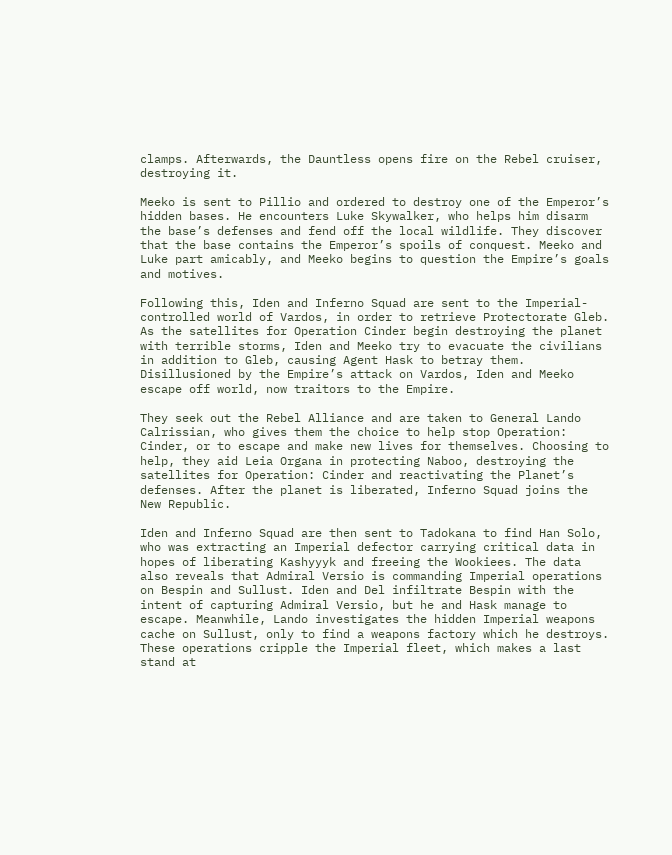clamps. Afterwards, the Dauntless opens fire on the Rebel cruiser, destroying it.

Meeko is sent to Pillio and ordered to destroy one of the Emperor’s hidden bases. He encounters Luke Skywalker, who helps him disarm the base’s defenses and fend off the local wildlife. They discover that the base contains the Emperor’s spoils of conquest. Meeko and Luke part amicably, and Meeko begins to question the Empire’s goals and motives.

Following this, Iden and Inferno Squad are sent to the Imperial-controlled world of Vardos, in order to retrieve Protectorate Gleb. As the satellites for Operation Cinder begin destroying the planet with terrible storms, Iden and Meeko try to evacuate the civilians in addition to Gleb, causing Agent Hask to betray them. Disillusioned by the Empire’s attack on Vardos, Iden and Meeko escape off world, now traitors to the Empire.

They seek out the Rebel Alliance and are taken to General Lando Calrissian, who gives them the choice to help stop Operation: Cinder, or to escape and make new lives for themselves. Choosing to help, they aid Leia Organa in protecting Naboo, destroying the satellites for Operation: Cinder and reactivating the Planet’s defenses. After the planet is liberated, Inferno Squad joins the New Republic.

Iden and Inferno Squad are then sent to Tadokana to find Han Solo, who was extracting an Imperial defector carrying critical data in hopes of liberating Kashyyyk and freeing the Wookiees. The data also reveals that Admiral Versio is commanding Imperial operations on Bespin and Sullust. Iden and Del infiltrate Bespin with the intent of capturing Admiral Versio, but he and Hask manage to escape. Meanwhile, Lando investigates the hidden Imperial weapons cache on Sullust, only to find a weapons factory which he destroys. These operations cripple the Imperial fleet, which makes a last stand at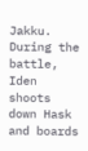Jakku. During the battle, Iden shoots down Hask and boards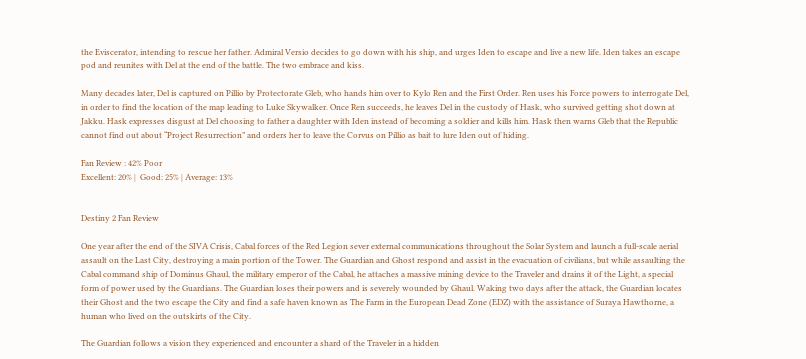the Eviscerator, intending to rescue her father. Admiral Versio decides to go down with his ship, and urges Iden to escape and live a new life. Iden takes an escape pod and reunites with Del at the end of the battle. The two embrace and kiss.

Many decades later, Del is captured on Pillio by Protectorate Gleb, who hands him over to Kylo Ren and the First Order. Ren uses his Force powers to interrogate Del, in order to find the location of the map leading to Luke Skywalker. Once Ren succeeds, he leaves Del in the custody of Hask, who survived getting shot down at Jakku. Hask expresses disgust at Del choosing to father a daughter with Iden instead of becoming a soldier and kills him. Hask then warns Gleb that the Republic cannot find out about “Project Resurrection” and orders her to leave the Corvus on Pillio as bait to lure Iden out of hiding.

Fan Review : 42% Poor
Excellent: 20% |  Good: 25% | Average: 13%


Destiny 2 Fan Review

One year after the end of the SIVA Crisis, Cabal forces of the Red Legion sever external communications throughout the Solar System and launch a full-scale aerial assault on the Last City, destroying a main portion of the Tower. The Guardian and Ghost respond and assist in the evacuation of civilians, but while assaulting the Cabal command ship of Dominus Ghaul, the military emperor of the Cabal, he attaches a massive mining device to the Traveler and drains it of the Light, a special form of power used by the Guardians. The Guardian loses their powers and is severely wounded by Ghaul. Waking two days after the attack, the Guardian locates their Ghost and the two escape the City and find a safe haven known as The Farm in the European Dead Zone (EDZ) with the assistance of Suraya Hawthorne, a human who lived on the outskirts of the City.

The Guardian follows a vision they experienced and encounter a shard of the Traveler in a hidden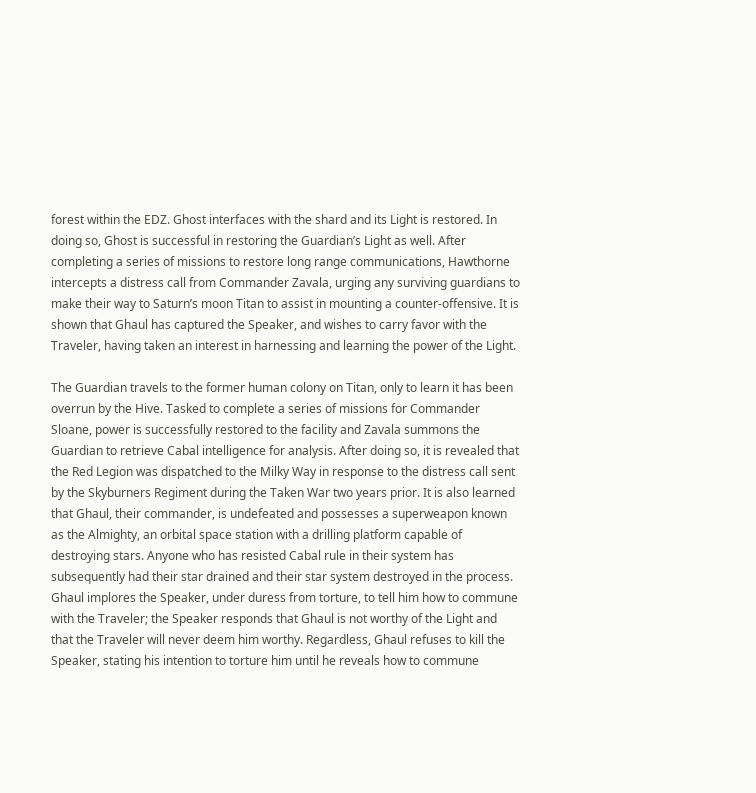forest within the EDZ. Ghost interfaces with the shard and its Light is restored. In doing so, Ghost is successful in restoring the Guardian’s Light as well. After completing a series of missions to restore long range communications, Hawthorne intercepts a distress call from Commander Zavala, urging any surviving guardians to make their way to Saturn’s moon Titan to assist in mounting a counter-offensive. It is shown that Ghaul has captured the Speaker, and wishes to carry favor with the Traveler, having taken an interest in harnessing and learning the power of the Light.

The Guardian travels to the former human colony on Titan, only to learn it has been overrun by the Hive. Tasked to complete a series of missions for Commander Sloane, power is successfully restored to the facility and Zavala summons the Guardian to retrieve Cabal intelligence for analysis. After doing so, it is revealed that the Red Legion was dispatched to the Milky Way in response to the distress call sent by the Skyburners Regiment during the Taken War two years prior. It is also learned that Ghaul, their commander, is undefeated and possesses a superweapon known as the Almighty, an orbital space station with a drilling platform capable of destroying stars. Anyone who has resisted Cabal rule in their system has subsequently had their star drained and their star system destroyed in the process. Ghaul implores the Speaker, under duress from torture, to tell him how to commune with the Traveler; the Speaker responds that Ghaul is not worthy of the Light and that the Traveler will never deem him worthy. Regardless, Ghaul refuses to kill the Speaker, stating his intention to torture him until he reveals how to commune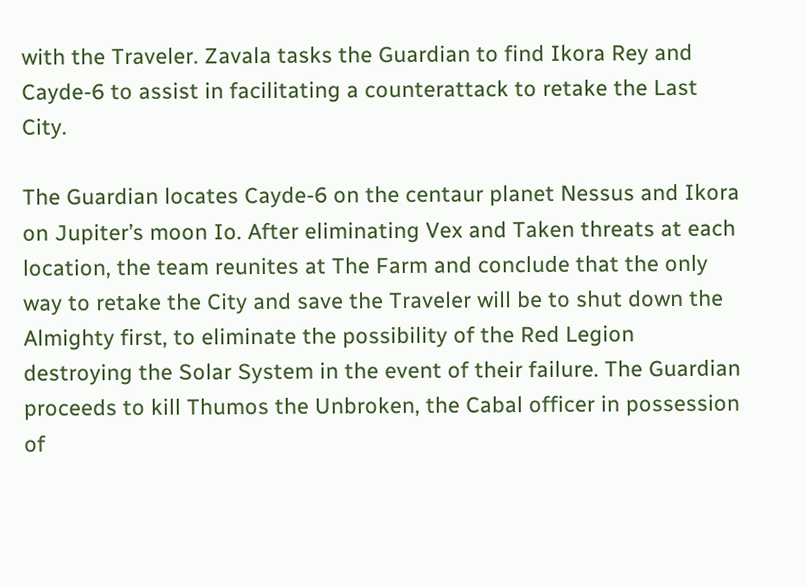with the Traveler. Zavala tasks the Guardian to find Ikora Rey and Cayde-6 to assist in facilitating a counterattack to retake the Last City.

The Guardian locates Cayde-6 on the centaur planet Nessus and Ikora on Jupiter’s moon Io. After eliminating Vex and Taken threats at each location, the team reunites at The Farm and conclude that the only way to retake the City and save the Traveler will be to shut down the Almighty first, to eliminate the possibility of the Red Legion destroying the Solar System in the event of their failure. The Guardian proceeds to kill Thumos the Unbroken, the Cabal officer in possession of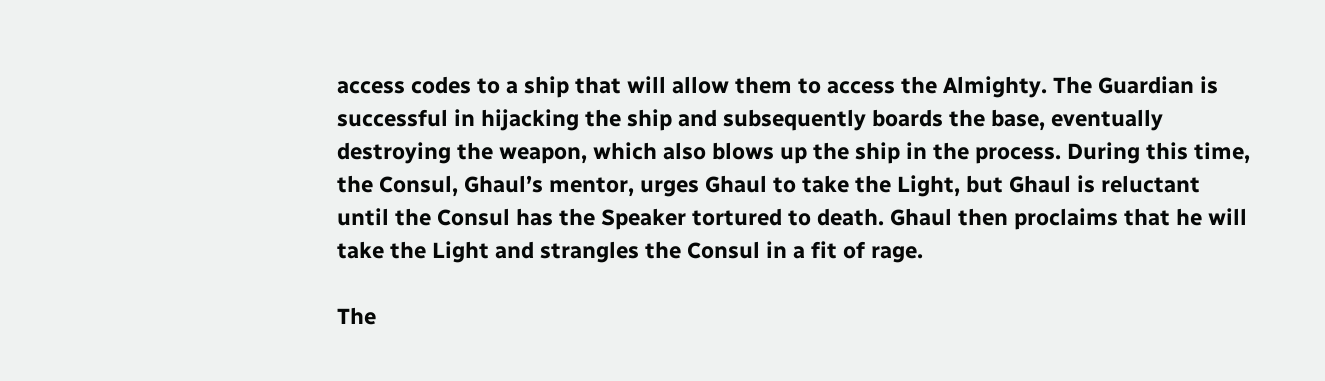access codes to a ship that will allow them to access the Almighty. The Guardian is successful in hijacking the ship and subsequently boards the base, eventually destroying the weapon, which also blows up the ship in the process. During this time, the Consul, Ghaul’s mentor, urges Ghaul to take the Light, but Ghaul is reluctant until the Consul has the Speaker tortured to death. Ghaul then proclaims that he will take the Light and strangles the Consul in a fit of rage.

The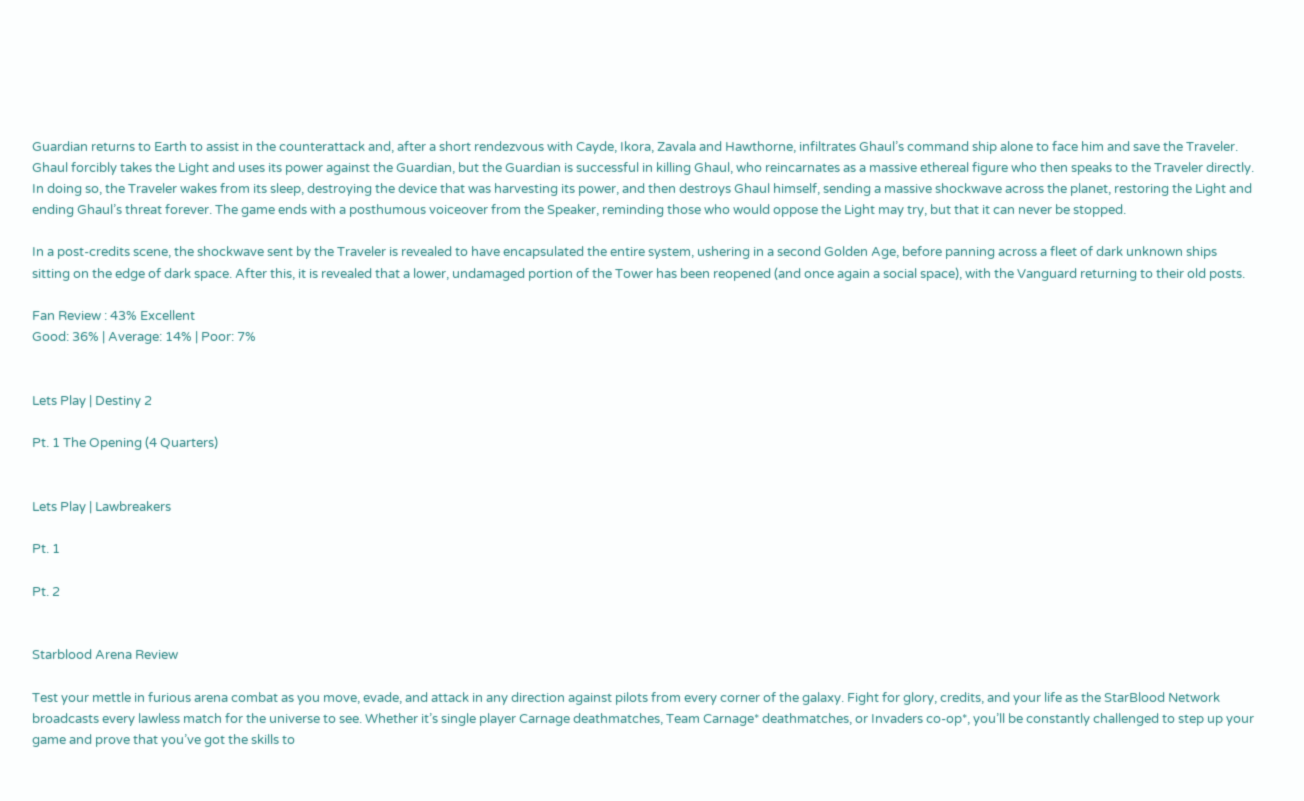Guardian returns to Earth to assist in the counterattack and, after a short rendezvous with Cayde, Ikora, Zavala and Hawthorne, infiltrates Ghaul’s command ship alone to face him and save the Traveler. Ghaul forcibly takes the Light and uses its power against the Guardian, but the Guardian is successful in killing Ghaul, who reincarnates as a massive ethereal figure who then speaks to the Traveler directly. In doing so, the Traveler wakes from its sleep, destroying the device that was harvesting its power, and then destroys Ghaul himself, sending a massive shockwave across the planet, restoring the Light and ending Ghaul’s threat forever. The game ends with a posthumous voiceover from the Speaker, reminding those who would oppose the Light may try, but that it can never be stopped.

In a post-credits scene, the shockwave sent by the Traveler is revealed to have encapsulated the entire system, ushering in a second Golden Age, before panning across a fleet of dark unknown ships sitting on the edge of dark space. After this, it is revealed that a lower, undamaged portion of the Tower has been reopened (and once again a social space), with the Vanguard returning to their old posts.

Fan Review : 43% Excellent
Good: 36% | Average: 14% | Poor: 7%


Lets Play | Destiny 2

Pt. 1 The Opening (4 Quarters)


Lets Play | Lawbreakers

Pt. 1

Pt. 2


Starblood Arena Review

Test your mettle in furious arena combat as you move, evade, and attack in any direction against pilots from every corner of the galaxy. Fight for glory, credits, and your life as the StarBlood Network broadcasts every lawless match for the universe to see. Whether it’s single player Carnage deathmatches, Team Carnage* deathmatches, or Invaders co-op*, you’ll be constantly challenged to step up your game and prove that you’ve got the skills to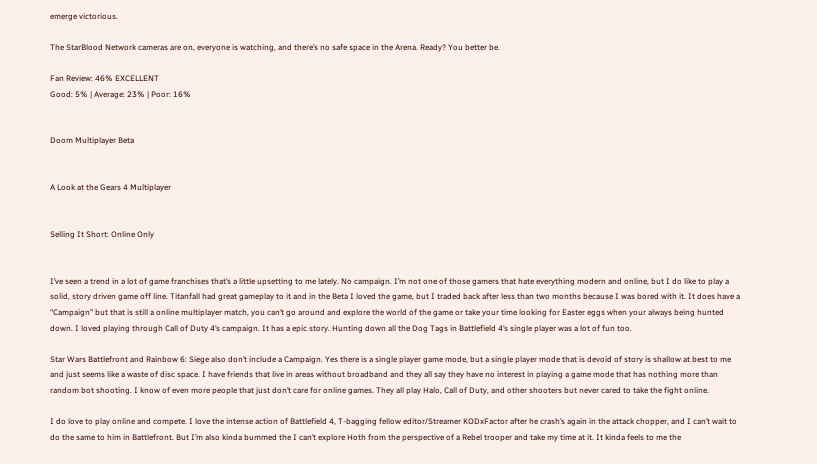emerge victorious.

The StarBlood Network cameras are on, everyone is watching, and there’s no safe space in the Arena. Ready? You better be.

Fan Review: 46% EXCELLENT
Good: 5% | Average: 23% | Poor: 16%


Doom Multiplayer Beta


A Look at the Gears 4 Multiplayer


Selling It Short: Online Only


I’ve seen a trend in a lot of game franchises that’s a little upsetting to me lately. No campaign. I’m not one of those gamers that hate everything modern and online, but I do like to play a solid, story driven game off line. Titanfall had great gameplay to it and in the Beta I loved the game, but I traded back after less than two months because I was bored with it. It does have a “Campaign” but that is still a online multiplayer match, you can’t go around and explore the world of the game or take your time looking for Easter eggs when your always being hunted down. I loved playing through Call of Duty 4’s campaign. It has a epic story. Hunting down all the Dog Tags in Battlefield 4’s single player was a lot of fun too.

Star Wars Battlefront and Rainbow 6: Siege also don’t include a Campaign. Yes there is a single player game mode, but a single player mode that is devoid of story is shallow at best to me and just seems like a waste of disc space. I have friends that live in areas without broadband and they all say they have no interest in playing a game mode that has nothing more than random bot shooting. I know of even more people that just don’t care for online games. They all play Halo, Call of Duty, and other shooters but never cared to take the fight online.

I do love to play online and compete. I love the intense action of Battlefield 4, T-bagging fellow editor/Streamer KODxFactor after he crash’s again in the attack chopper, and I can’t wait to do the same to him in Battlefront. But I’m also kinda bummed the I can’t explore Hoth from the perspective of a Rebel trooper and take my time at it. It kinda feels to me the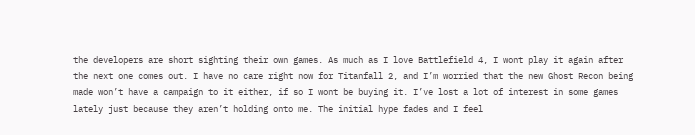the developers are short sighting their own games. As much as I love Battlefield 4, I wont play it again after the next one comes out. I have no care right now for Titanfall 2, and I’m worried that the new Ghost Recon being made won’t have a campaign to it either, if so I wont be buying it. I’ve lost a lot of interest in some games lately just because they aren’t holding onto me. The initial hype fades and I feel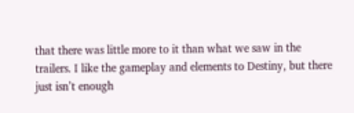that there was little more to it than what we saw in the trailers. I like the gameplay and elements to Destiny, but there just isn’t enough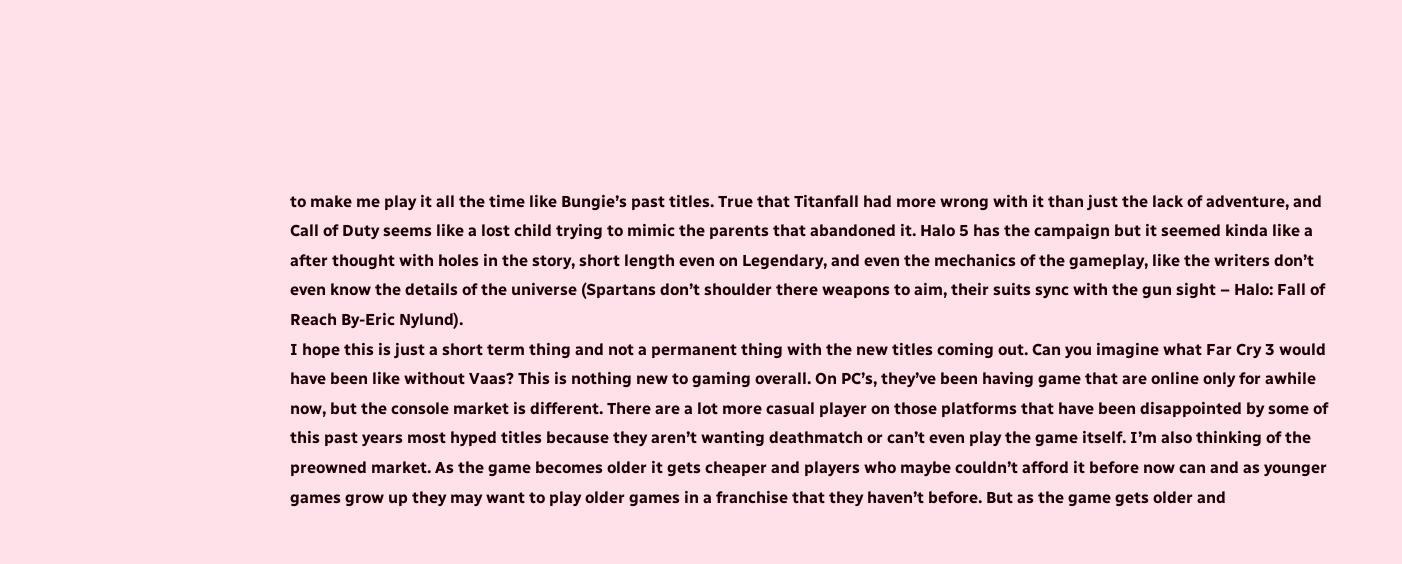to make me play it all the time like Bungie’s past titles. True that Titanfall had more wrong with it than just the lack of adventure, and Call of Duty seems like a lost child trying to mimic the parents that abandoned it. Halo 5 has the campaign but it seemed kinda like a after thought with holes in the story, short length even on Legendary, and even the mechanics of the gameplay, like the writers don’t even know the details of the universe (Spartans don’t shoulder there weapons to aim, their suits sync with the gun sight – Halo: Fall of Reach By-Eric Nylund).
I hope this is just a short term thing and not a permanent thing with the new titles coming out. Can you imagine what Far Cry 3 would have been like without Vaas? This is nothing new to gaming overall. On PC’s, they’ve been having game that are online only for awhile now, but the console market is different. There are a lot more casual player on those platforms that have been disappointed by some of this past years most hyped titles because they aren’t wanting deathmatch or can’t even play the game itself. I’m also thinking of the preowned market. As the game becomes older it gets cheaper and players who maybe couldn’t afford it before now can and as younger games grow up they may want to play older games in a franchise that they haven’t before. But as the game gets older and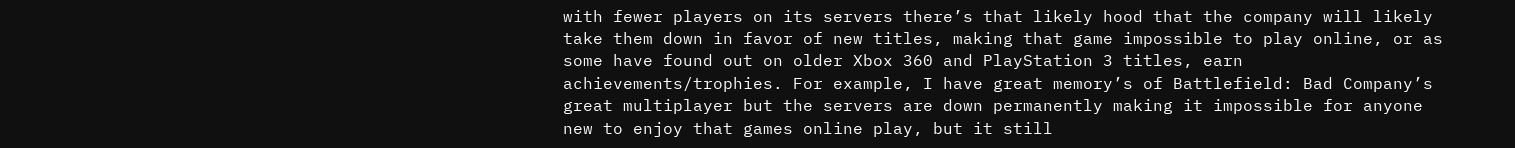with fewer players on its servers there’s that likely hood that the company will likely take them down in favor of new titles, making that game impossible to play online, or as some have found out on older Xbox 360 and PlayStation 3 titles, earn achievements/trophies. For example, I have great memory’s of Battlefield: Bad Company’s great multiplayer but the servers are down permanently making it impossible for anyone new to enjoy that games online play, but it still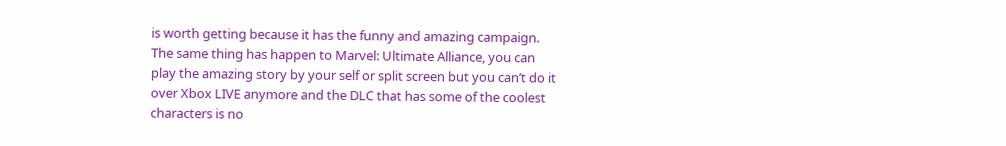is worth getting because it has the funny and amazing campaign. The same thing has happen to Marvel: Ultimate Alliance, you can play the amazing story by your self or split screen but you can’t do it over Xbox LIVE anymore and the DLC that has some of the coolest characters is no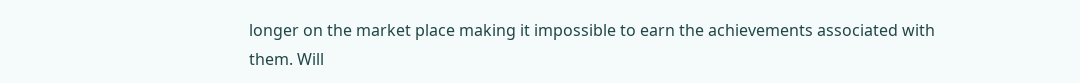longer on the market place making it impossible to earn the achievements associated with them. Will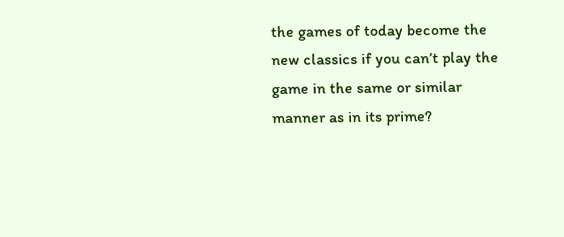the games of today become the new classics if you can’t play the game in the same or similar manner as in its prime?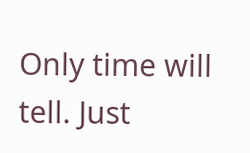Only time will tell. Just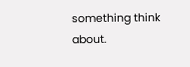something think about.